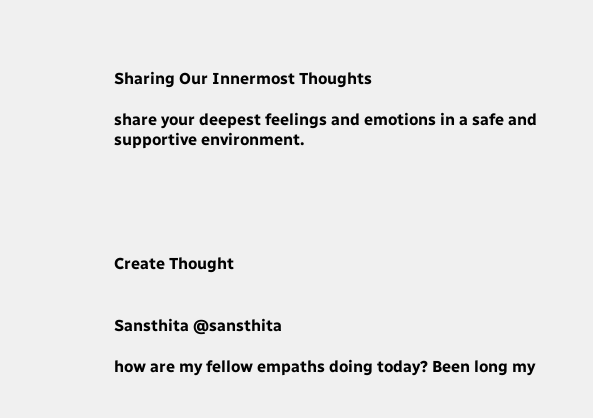Sharing Our Innermost Thoughts

share your deepest feelings and emotions in a safe and supportive environment.





Create Thought


Sansthita @sansthita

how are my fellow empaths doing today? Been long my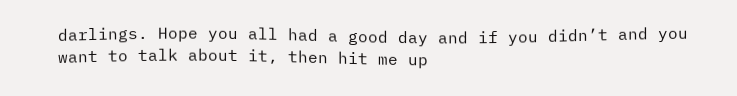darlings. Hope you all had a good day and if you didn’t and you want to talk about it, then hit me up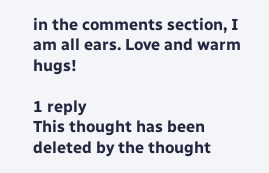in the comments section, I am all ears. Love and warm hugs!

1 reply
This thought has been deleted by the thought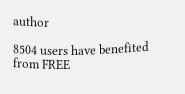author

8504 users have benefited
from FREE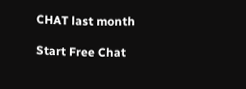CHAT last month

Start Free Chat